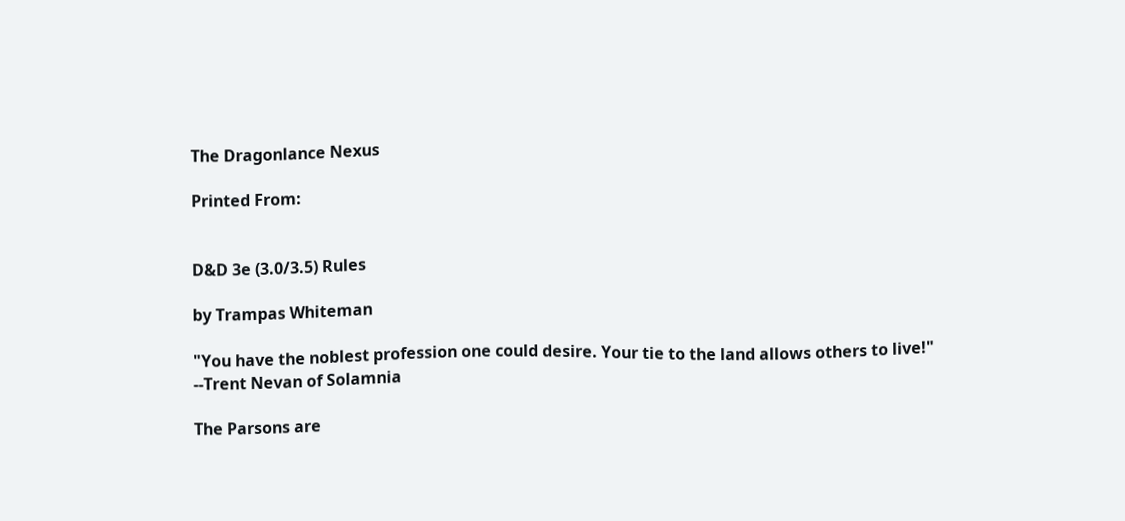The Dragonlance Nexus

Printed From:


D&D 3e (3.0/3.5) Rules

by Trampas Whiteman

"You have the noblest profession one could desire. Your tie to the land allows others to live!"
--Trent Nevan of Solamnia

The Parsons are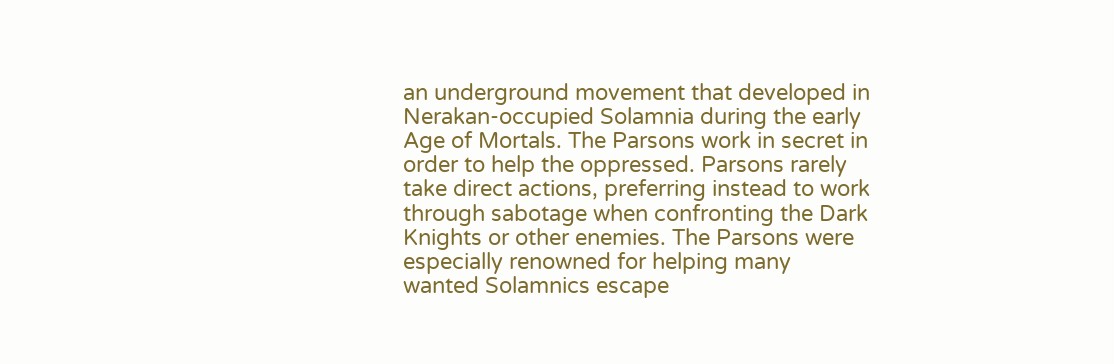an underground movement that developed in Nerakan-occupied Solamnia during the early Age of Mortals. The Parsons work in secret in order to help the oppressed. Parsons rarely take direct actions, preferring instead to work through sabotage when confronting the Dark Knights or other enemies. The Parsons were especially renowned for helping many wanted Solamnics escape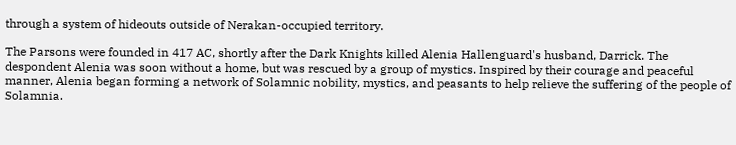through a system of hideouts outside of Nerakan-occupied territory.

The Parsons were founded in 417 AC, shortly after the Dark Knights killed Alenia Hallenguard's husband, Darrick. The despondent Alenia was soon without a home, but was rescued by a group of mystics. Inspired by their courage and peaceful manner, Alenia began forming a network of Solamnic nobility, mystics, and peasants to help relieve the suffering of the people of Solamnia.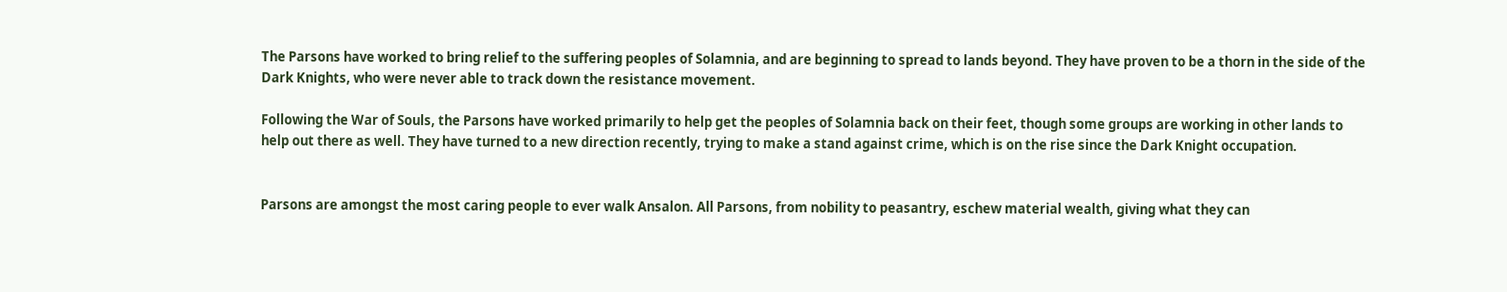The Parsons have worked to bring relief to the suffering peoples of Solamnia, and are beginning to spread to lands beyond. They have proven to be a thorn in the side of the Dark Knights, who were never able to track down the resistance movement.

Following the War of Souls, the Parsons have worked primarily to help get the peoples of Solamnia back on their feet, though some groups are working in other lands to help out there as well. They have turned to a new direction recently, trying to make a stand against crime, which is on the rise since the Dark Knight occupation.


Parsons are amongst the most caring people to ever walk Ansalon. All Parsons, from nobility to peasantry, eschew material wealth, giving what they can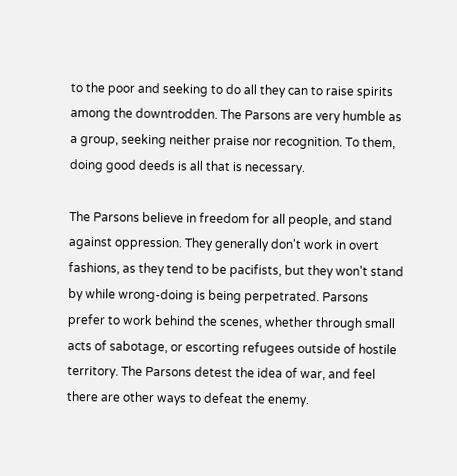to the poor and seeking to do all they can to raise spirits among the downtrodden. The Parsons are very humble as a group, seeking neither praise nor recognition. To them, doing good deeds is all that is necessary.

The Parsons believe in freedom for all people, and stand against oppression. They generally don't work in overt fashions, as they tend to be pacifists, but they won't stand by while wrong-doing is being perpetrated. Parsons prefer to work behind the scenes, whether through small acts of sabotage, or escorting refugees outside of hostile territory. The Parsons detest the idea of war, and feel there are other ways to defeat the enemy.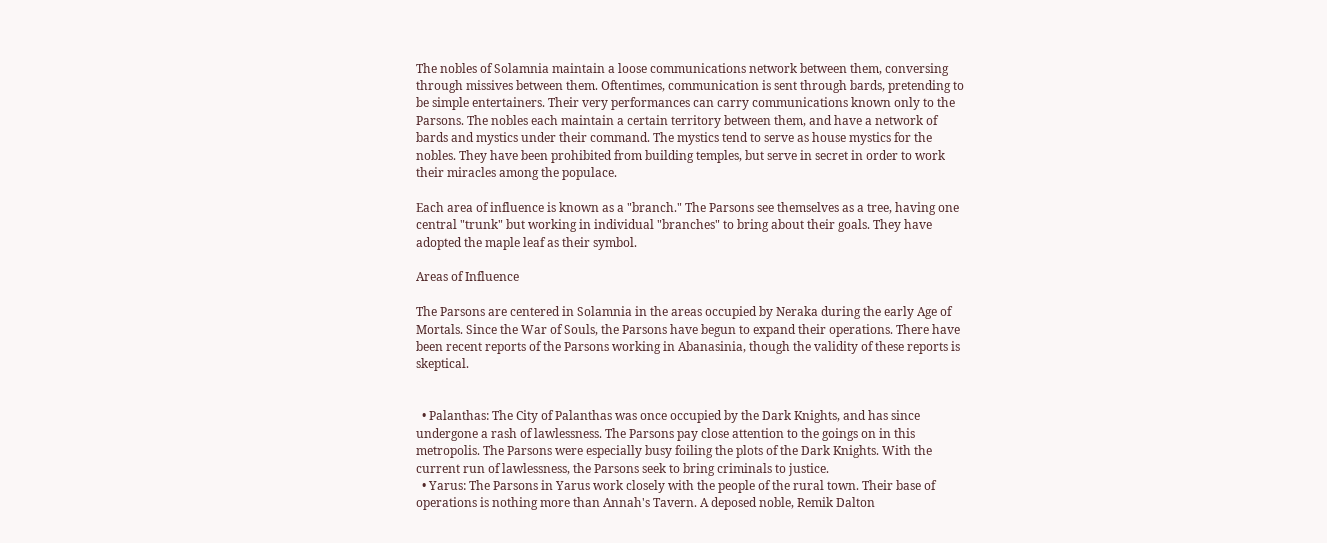The nobles of Solamnia maintain a loose communications network between them, conversing through missives between them. Oftentimes, communication is sent through bards, pretending to be simple entertainers. Their very performances can carry communications known only to the Parsons. The nobles each maintain a certain territory between them, and have a network of bards and mystics under their command. The mystics tend to serve as house mystics for the nobles. They have been prohibited from building temples, but serve in secret in order to work their miracles among the populace.

Each area of influence is known as a "branch." The Parsons see themselves as a tree, having one central "trunk" but working in individual "branches" to bring about their goals. They have adopted the maple leaf as their symbol.

Areas of Influence

The Parsons are centered in Solamnia in the areas occupied by Neraka during the early Age of Mortals. Since the War of Souls, the Parsons have begun to expand their operations. There have been recent reports of the Parsons working in Abanasinia, though the validity of these reports is skeptical.


  • Palanthas: The City of Palanthas was once occupied by the Dark Knights, and has since undergone a rash of lawlessness. The Parsons pay close attention to the goings on in this metropolis. The Parsons were especially busy foiling the plots of the Dark Knights. With the current run of lawlessness, the Parsons seek to bring criminals to justice.
  • Yarus: The Parsons in Yarus work closely with the people of the rural town. Their base of operations is nothing more than Annah's Tavern. A deposed noble, Remik Dalton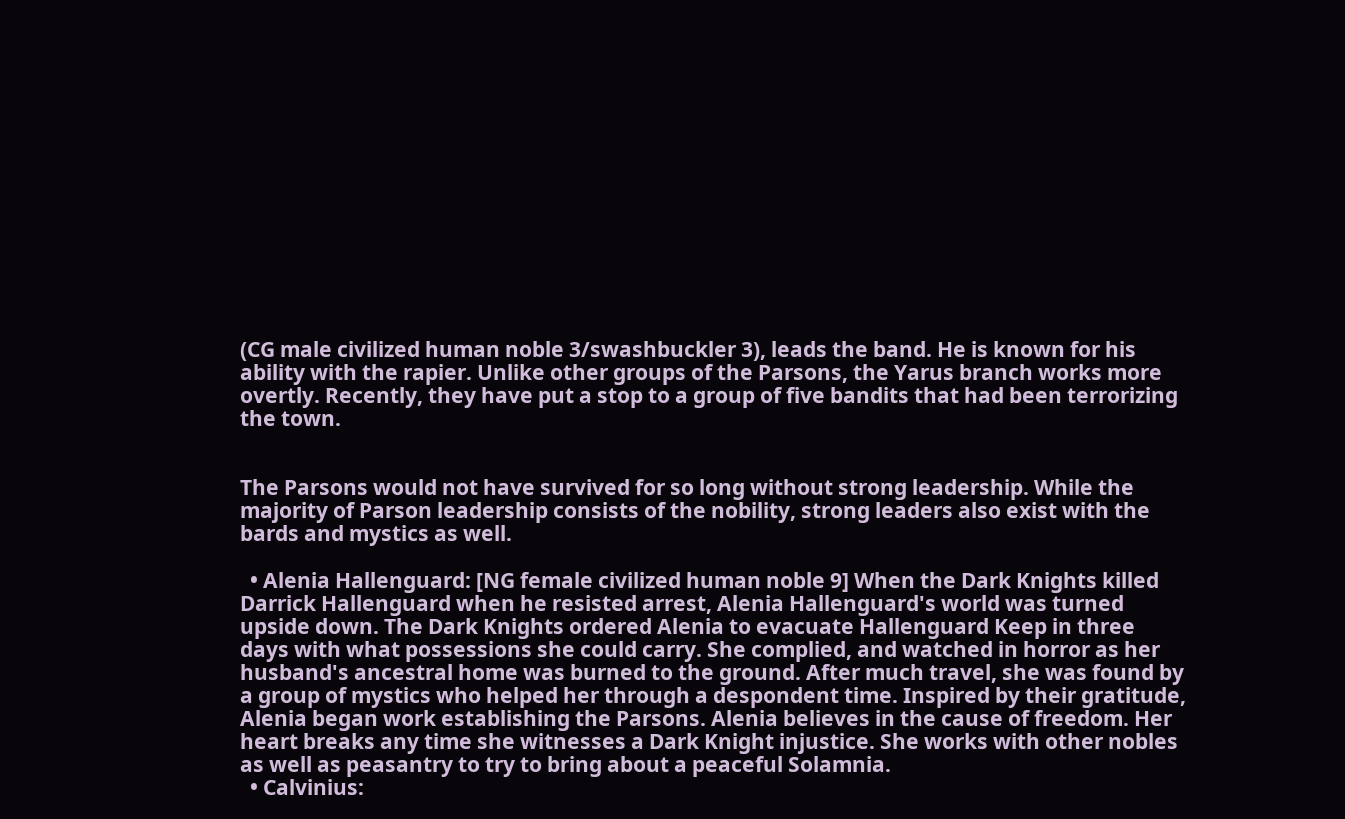(CG male civilized human noble 3/swashbuckler 3), leads the band. He is known for his ability with the rapier. Unlike other groups of the Parsons, the Yarus branch works more overtly. Recently, they have put a stop to a group of five bandits that had been terrorizing the town.


The Parsons would not have survived for so long without strong leadership. While the majority of Parson leadership consists of the nobility, strong leaders also exist with the bards and mystics as well.

  • Alenia Hallenguard: [NG female civilized human noble 9] When the Dark Knights killed Darrick Hallenguard when he resisted arrest, Alenia Hallenguard's world was turned upside down. The Dark Knights ordered Alenia to evacuate Hallenguard Keep in three days with what possessions she could carry. She complied, and watched in horror as her husband's ancestral home was burned to the ground. After much travel, she was found by a group of mystics who helped her through a despondent time. Inspired by their gratitude, Alenia began work establishing the Parsons. Alenia believes in the cause of freedom. Her heart breaks any time she witnesses a Dark Knight injustice. She works with other nobles as well as peasantry to try to bring about a peaceful Solamnia.
  • Calvinius: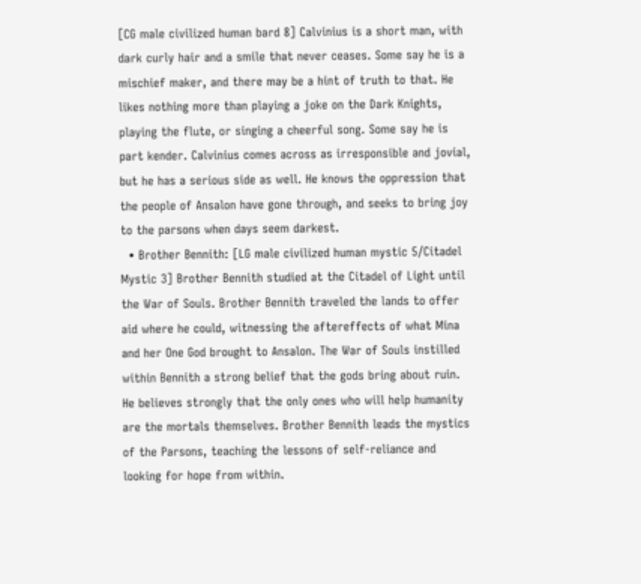[CG male civilized human bard 8] Calvinius is a short man, with dark curly hair and a smile that never ceases. Some say he is a mischief maker, and there may be a hint of truth to that. He likes nothing more than playing a joke on the Dark Knights, playing the flute, or singing a cheerful song. Some say he is part kender. Calvinius comes across as irresponsible and jovial, but he has a serious side as well. He knows the oppression that the people of Ansalon have gone through, and seeks to bring joy to the parsons when days seem darkest.
  • Brother Bennith: [LG male civilized human mystic 5/Citadel Mystic 3] Brother Bennith studied at the Citadel of Light until the War of Souls. Brother Bennith traveled the lands to offer aid where he could, witnessing the aftereffects of what Mina and her One God brought to Ansalon. The War of Souls instilled within Bennith a strong belief that the gods bring about ruin. He believes strongly that the only ones who will help humanity are the mortals themselves. Brother Bennith leads the mystics of the Parsons, teaching the lessons of self-reliance and looking for hope from within.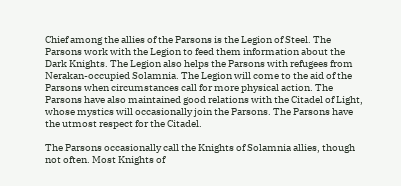Chief among the allies of the Parsons is the Legion of Steel. The Parsons work with the Legion to feed them information about the Dark Knights. The Legion also helps the Parsons with refugees from Nerakan-occupied Solamnia. The Legion will come to the aid of the Parsons when circumstances call for more physical action. The Parsons have also maintained good relations with the Citadel of Light, whose mystics will occasionally join the Parsons. The Parsons have the utmost respect for the Citadel.

The Parsons occasionally call the Knights of Solamnia allies, though not often. Most Knights of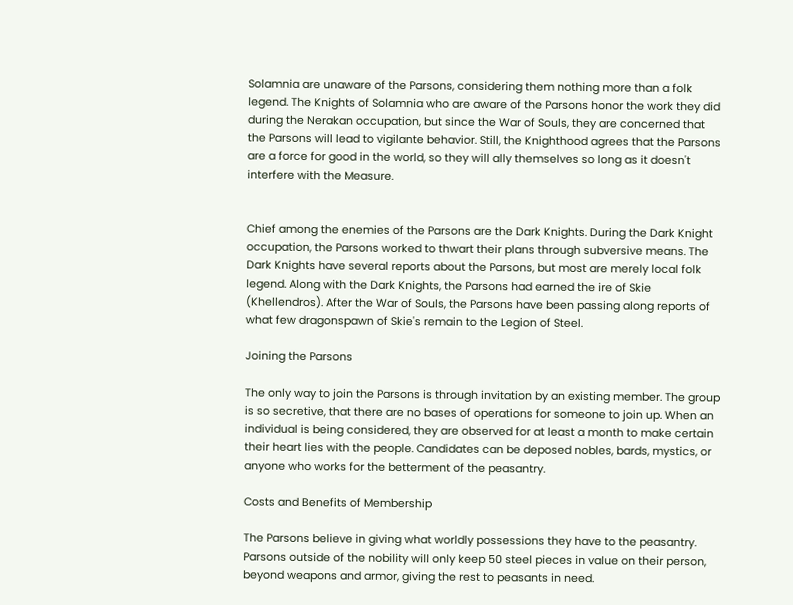Solamnia are unaware of the Parsons, considering them nothing more than a folk legend. The Knights of Solamnia who are aware of the Parsons honor the work they did during the Nerakan occupation, but since the War of Souls, they are concerned that the Parsons will lead to vigilante behavior. Still, the Knighthood agrees that the Parsons are a force for good in the world, so they will ally themselves so long as it doesn't interfere with the Measure.


Chief among the enemies of the Parsons are the Dark Knights. During the Dark Knight occupation, the Parsons worked to thwart their plans through subversive means. The Dark Knights have several reports about the Parsons, but most are merely local folk legend. Along with the Dark Knights, the Parsons had earned the ire of Skie (Khellendros). After the War of Souls, the Parsons have been passing along reports of what few dragonspawn of Skie's remain to the Legion of Steel.

Joining the Parsons

The only way to join the Parsons is through invitation by an existing member. The group is so secretive, that there are no bases of operations for someone to join up. When an individual is being considered, they are observed for at least a month to make certain their heart lies with the people. Candidates can be deposed nobles, bards, mystics, or anyone who works for the betterment of the peasantry.

Costs and Benefits of Membership

The Parsons believe in giving what worldly possessions they have to the peasantry. Parsons outside of the nobility will only keep 50 steel pieces in value on their person, beyond weapons and armor, giving the rest to peasants in need.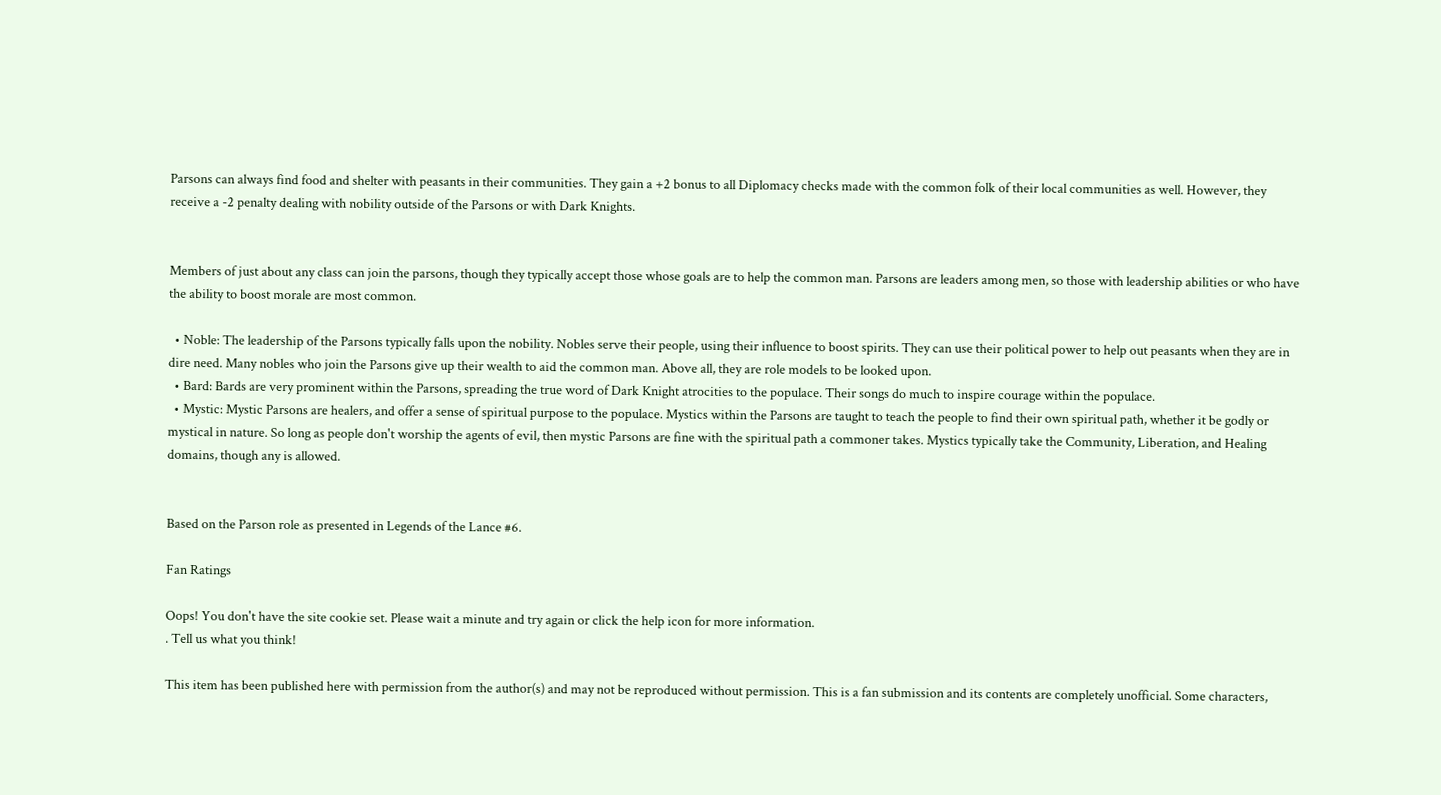Parsons can always find food and shelter with peasants in their communities. They gain a +2 bonus to all Diplomacy checks made with the common folk of their local communities as well. However, they receive a -2 penalty dealing with nobility outside of the Parsons or with Dark Knights.


Members of just about any class can join the parsons, though they typically accept those whose goals are to help the common man. Parsons are leaders among men, so those with leadership abilities or who have the ability to boost morale are most common.

  • Noble: The leadership of the Parsons typically falls upon the nobility. Nobles serve their people, using their influence to boost spirits. They can use their political power to help out peasants when they are in dire need. Many nobles who join the Parsons give up their wealth to aid the common man. Above all, they are role models to be looked upon.
  • Bard: Bards are very prominent within the Parsons, spreading the true word of Dark Knight atrocities to the populace. Their songs do much to inspire courage within the populace.
  • Mystic: Mystic Parsons are healers, and offer a sense of spiritual purpose to the populace. Mystics within the Parsons are taught to teach the people to find their own spiritual path, whether it be godly or mystical in nature. So long as people don't worship the agents of evil, then mystic Parsons are fine with the spiritual path a commoner takes. Mystics typically take the Community, Liberation, and Healing domains, though any is allowed.


Based on the Parson role as presented in Legends of the Lance #6.

Fan Ratings

Oops! You don't have the site cookie set. Please wait a minute and try again or click the help icon for more information.
. Tell us what you think!

This item has been published here with permission from the author(s) and may not be reproduced without permission. This is a fan submission and its contents are completely unofficial. Some characters,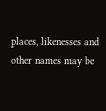places, likenesses and other names may be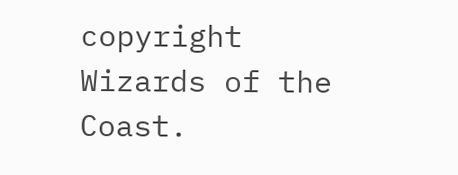copyright Wizards of the Coast.